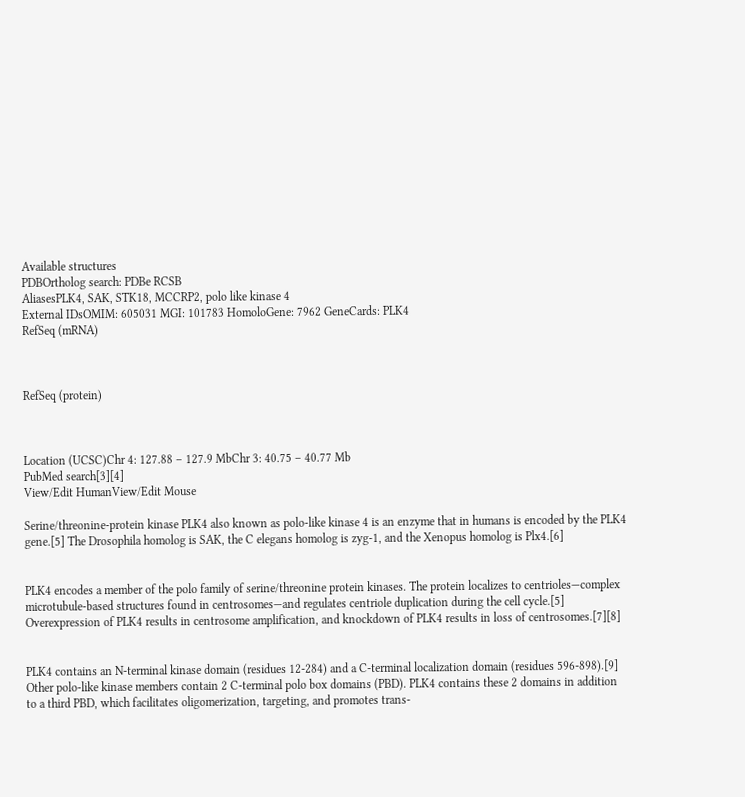Available structures
PDBOrtholog search: PDBe RCSB
AliasesPLK4, SAK, STK18, MCCRP2, polo like kinase 4
External IDsOMIM: 605031 MGI: 101783 HomoloGene: 7962 GeneCards: PLK4
RefSeq (mRNA)



RefSeq (protein)



Location (UCSC)Chr 4: 127.88 – 127.9 MbChr 3: 40.75 – 40.77 Mb
PubMed search[3][4]
View/Edit HumanView/Edit Mouse

Serine/threonine-protein kinase PLK4 also known as polo-like kinase 4 is an enzyme that in humans is encoded by the PLK4 gene.[5] The Drosophila homolog is SAK, the C elegans homolog is zyg-1, and the Xenopus homolog is Plx4.[6]


PLK4 encodes a member of the polo family of serine/threonine protein kinases. The protein localizes to centrioles—complex microtubule-based structures found in centrosomes—and regulates centriole duplication during the cell cycle.[5] Overexpression of PLK4 results in centrosome amplification, and knockdown of PLK4 results in loss of centrosomes.[7][8]


PLK4 contains an N-terminal kinase domain (residues 12-284) and a C-terminal localization domain (residues 596-898).[9] Other polo-like kinase members contain 2 C-terminal polo box domains (PBD). PLK4 contains these 2 domains in addition to a third PBD, which facilitates oligomerization, targeting, and promotes trans-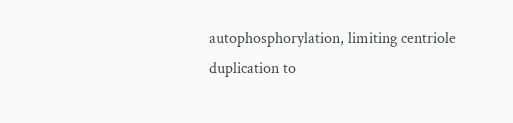autophosphorylation, limiting centriole duplication to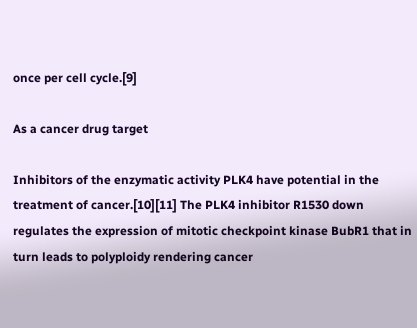once per cell cycle.[9]

As a cancer drug target

Inhibitors of the enzymatic activity PLK4 have potential in the treatment of cancer.[10][11] The PLK4 inhibitor R1530 down regulates the expression of mitotic checkpoint kinase BubR1 that in turn leads to polyploidy rendering cancer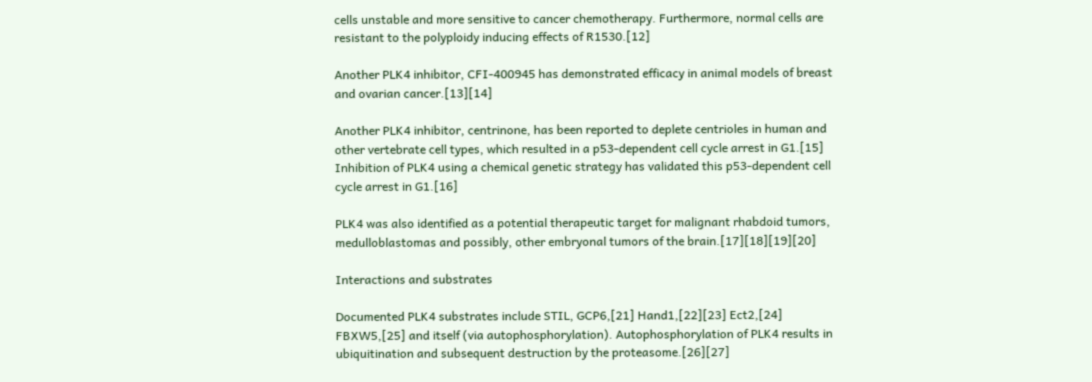cells unstable and more sensitive to cancer chemotherapy. Furthermore, normal cells are resistant to the polyploidy inducing effects of R1530.[12]

Another PLK4 inhibitor, CFI-400945 has demonstrated efficacy in animal models of breast and ovarian cancer.[13][14]

Another PLK4 inhibitor, centrinone, has been reported to deplete centrioles in human and other vertebrate cell types, which resulted in a p53-dependent cell cycle arrest in G1.[15] Inhibition of PLK4 using a chemical genetic strategy has validated this p53-dependent cell cycle arrest in G1.[16]

PLK4 was also identified as a potential therapeutic target for malignant rhabdoid tumors, medulloblastomas and possibly, other embryonal tumors of the brain.[17][18][19][20]

Interactions and substrates

Documented PLK4 substrates include STIL, GCP6,[21] Hand1,[22][23] Ect2,[24] FBXW5,[25] and itself (via autophosphorylation). Autophosphorylation of PLK4 results in ubiquitination and subsequent destruction by the proteasome.[26][27]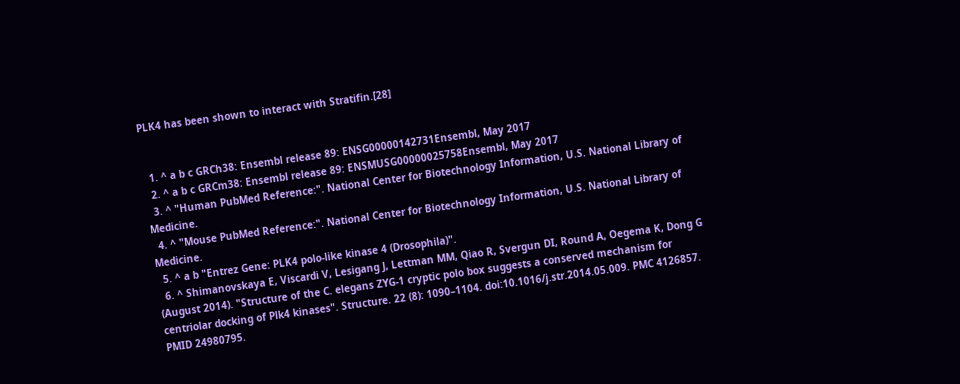PLK4 has been shown to interact with Stratifin.[28]


  1. ^ a b c GRCh38: Ensembl release 89: ENSG00000142731Ensembl, May 2017
  2. ^ a b c GRCm38: Ensembl release 89: ENSMUSG00000025758Ensembl, May 2017
  3. ^ "Human PubMed Reference:". National Center for Biotechnology Information, U.S. National Library of Medicine.
  4. ^ "Mouse PubMed Reference:". National Center for Biotechnology Information, U.S. National Library of Medicine.
  5. ^ a b "Entrez Gene: PLK4 polo-like kinase 4 (Drosophila)".
  6. ^ Shimanovskaya E, Viscardi V, Lesigang J, Lettman MM, Qiao R, Svergun DI, Round A, Oegema K, Dong G (August 2014). "Structure of the C. elegans ZYG-1 cryptic polo box suggests a conserved mechanism for centriolar docking of Plk4 kinases". Structure. 22 (8): 1090–1104. doi:10.1016/j.str.2014.05.009. PMC 4126857. PMID 24980795.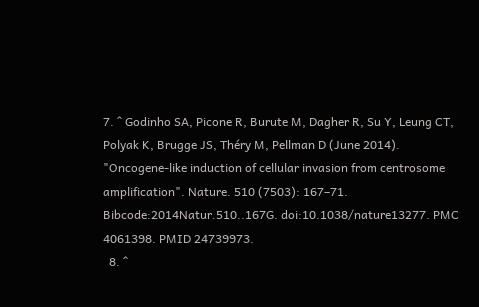7. ^ Godinho SA, Picone R, Burute M, Dagher R, Su Y, Leung CT, Polyak K, Brugge JS, Théry M, Pellman D (June 2014). "Oncogene-like induction of cellular invasion from centrosome amplification". Nature. 510 (7503): 167–71. Bibcode:2014Natur.510..167G. doi:10.1038/nature13277. PMC 4061398. PMID 24739973.
  8. ^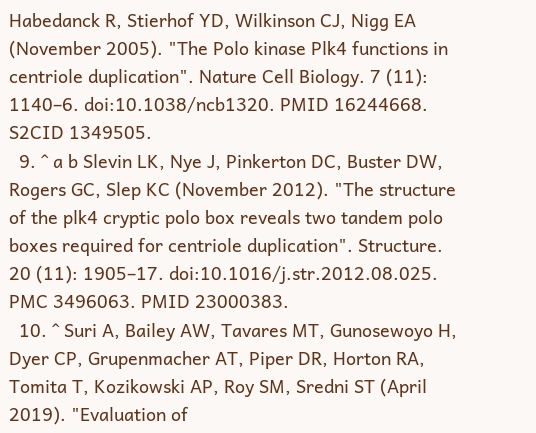Habedanck R, Stierhof YD, Wilkinson CJ, Nigg EA (November 2005). "The Polo kinase Plk4 functions in centriole duplication". Nature Cell Biology. 7 (11): 1140–6. doi:10.1038/ncb1320. PMID 16244668. S2CID 1349505.
  9. ^ a b Slevin LK, Nye J, Pinkerton DC, Buster DW, Rogers GC, Slep KC (November 2012). "The structure of the plk4 cryptic polo box reveals two tandem polo boxes required for centriole duplication". Structure. 20 (11): 1905–17. doi:10.1016/j.str.2012.08.025. PMC 3496063. PMID 23000383.
  10. ^ Suri A, Bailey AW, Tavares MT, Gunosewoyo H, Dyer CP, Grupenmacher AT, Piper DR, Horton RA, Tomita T, Kozikowski AP, Roy SM, Sredni ST (April 2019). "Evaluation of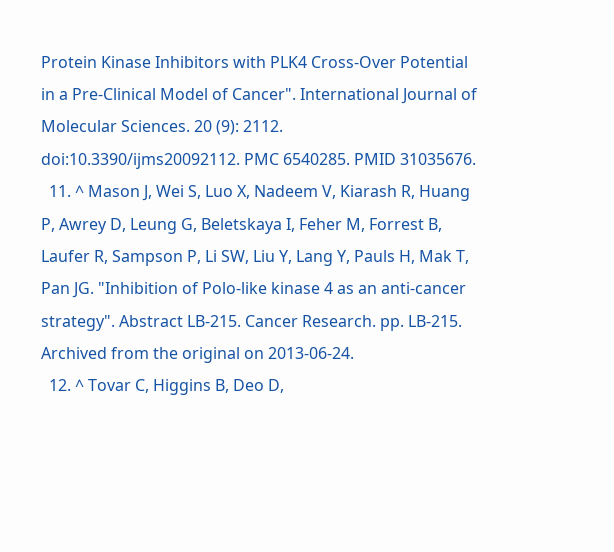Protein Kinase Inhibitors with PLK4 Cross-Over Potential in a Pre-Clinical Model of Cancer". International Journal of Molecular Sciences. 20 (9): 2112. doi:10.3390/ijms20092112. PMC 6540285. PMID 31035676.
  11. ^ Mason J, Wei S, Luo X, Nadeem V, Kiarash R, Huang P, Awrey D, Leung G, Beletskaya I, Feher M, Forrest B, Laufer R, Sampson P, Li SW, Liu Y, Lang Y, Pauls H, Mak T, Pan JG. "Inhibition of Polo-like kinase 4 as an anti-cancer strategy". Abstract LB-215. Cancer Research. pp. LB-215. Archived from the original on 2013-06-24.
  12. ^ Tovar C, Higgins B, Deo D,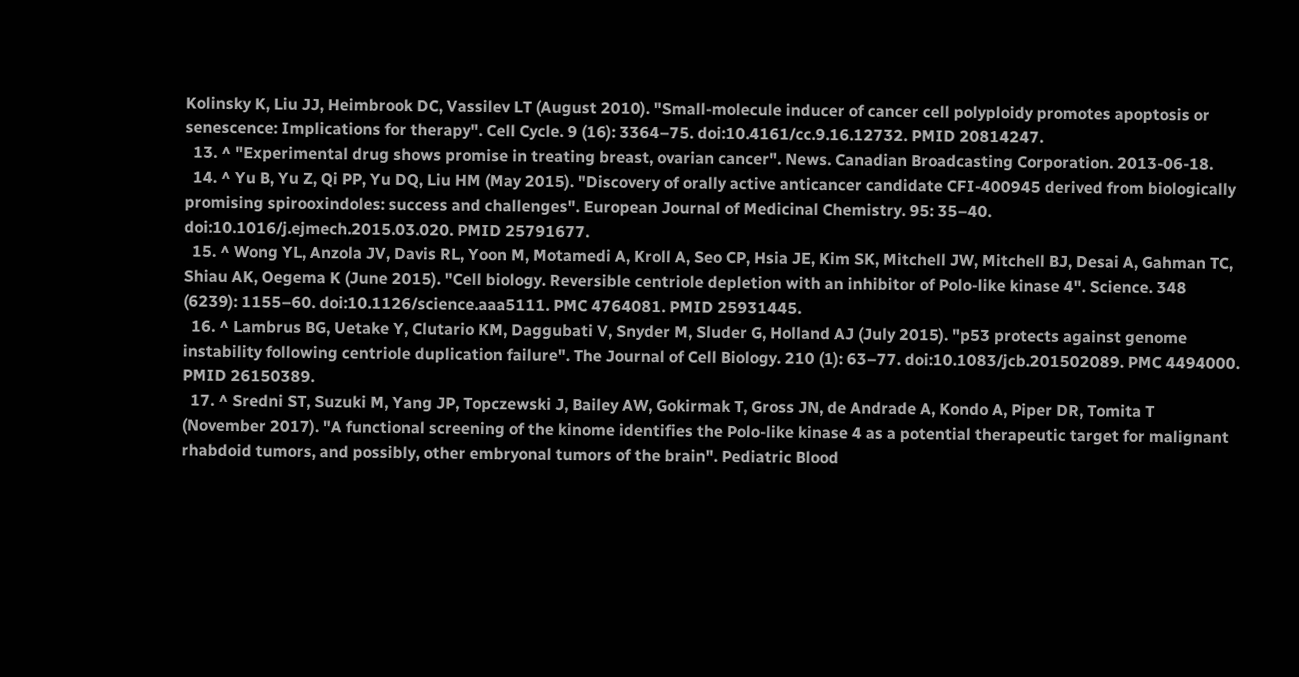Kolinsky K, Liu JJ, Heimbrook DC, Vassilev LT (August 2010). "Small-molecule inducer of cancer cell polyploidy promotes apoptosis or senescence: Implications for therapy". Cell Cycle. 9 (16): 3364–75. doi:10.4161/cc.9.16.12732. PMID 20814247.
  13. ^ "Experimental drug shows promise in treating breast, ovarian cancer". News. Canadian Broadcasting Corporation. 2013-06-18.
  14. ^ Yu B, Yu Z, Qi PP, Yu DQ, Liu HM (May 2015). "Discovery of orally active anticancer candidate CFI-400945 derived from biologically promising spirooxindoles: success and challenges". European Journal of Medicinal Chemistry. 95: 35–40. doi:10.1016/j.ejmech.2015.03.020. PMID 25791677.
  15. ^ Wong YL, Anzola JV, Davis RL, Yoon M, Motamedi A, Kroll A, Seo CP, Hsia JE, Kim SK, Mitchell JW, Mitchell BJ, Desai A, Gahman TC, Shiau AK, Oegema K (June 2015). "Cell biology. Reversible centriole depletion with an inhibitor of Polo-like kinase 4". Science. 348 (6239): 1155–60. doi:10.1126/science.aaa5111. PMC 4764081. PMID 25931445.
  16. ^ Lambrus BG, Uetake Y, Clutario KM, Daggubati V, Snyder M, Sluder G, Holland AJ (July 2015). "p53 protects against genome instability following centriole duplication failure". The Journal of Cell Biology. 210 (1): 63–77. doi:10.1083/jcb.201502089. PMC 4494000. PMID 26150389.
  17. ^ Sredni ST, Suzuki M, Yang JP, Topczewski J, Bailey AW, Gokirmak T, Gross JN, de Andrade A, Kondo A, Piper DR, Tomita T (November 2017). "A functional screening of the kinome identifies the Polo-like kinase 4 as a potential therapeutic target for malignant rhabdoid tumors, and possibly, other embryonal tumors of the brain". Pediatric Blood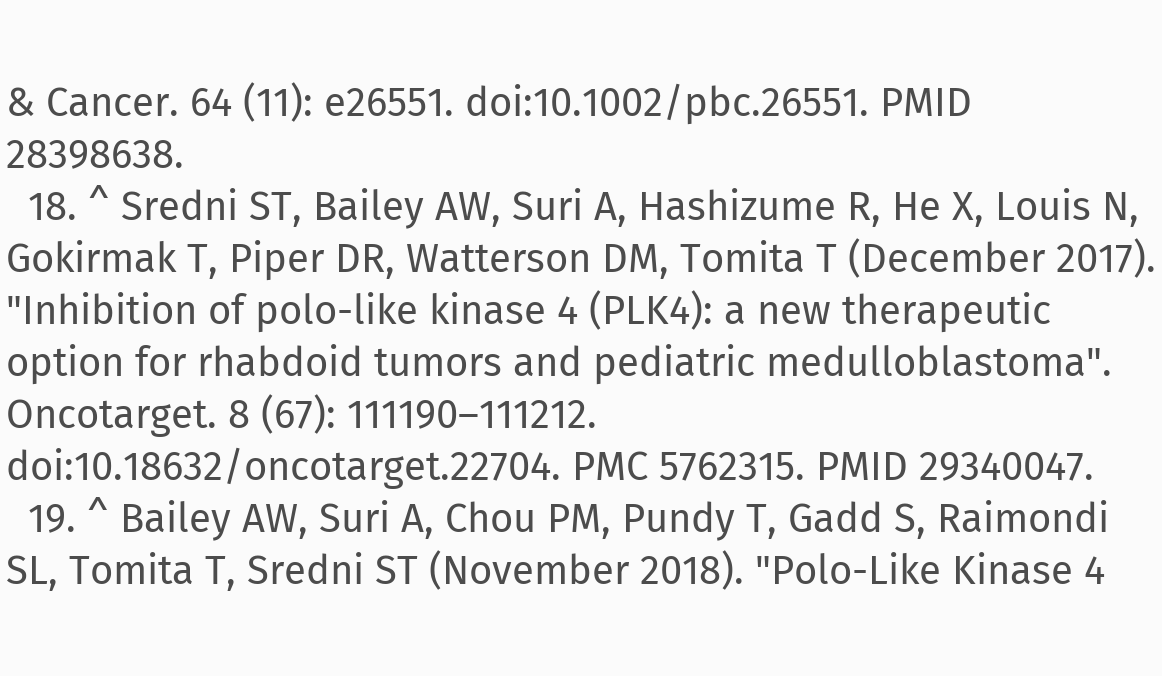& Cancer. 64 (11): e26551. doi:10.1002/pbc.26551. PMID 28398638.
  18. ^ Sredni ST, Bailey AW, Suri A, Hashizume R, He X, Louis N, Gokirmak T, Piper DR, Watterson DM, Tomita T (December 2017). "Inhibition of polo-like kinase 4 (PLK4): a new therapeutic option for rhabdoid tumors and pediatric medulloblastoma". Oncotarget. 8 (67): 111190–111212. doi:10.18632/oncotarget.22704. PMC 5762315. PMID 29340047.
  19. ^ Bailey AW, Suri A, Chou PM, Pundy T, Gadd S, Raimondi SL, Tomita T, Sredni ST (November 2018). "Polo-Like Kinase 4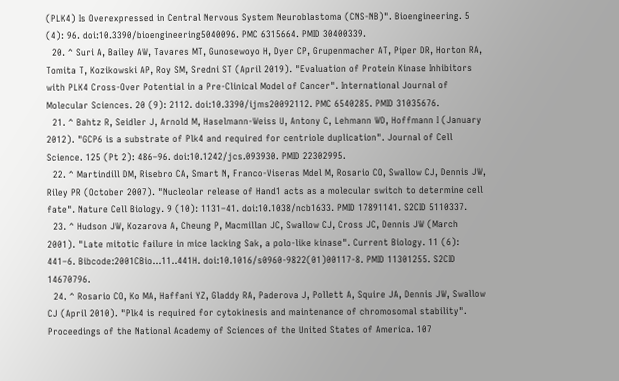(PLK4) Is Overexpressed in Central Nervous System Neuroblastoma (CNS-NB)". Bioengineering. 5 (4): 96. doi:10.3390/bioengineering5040096. PMC 6315664. PMID 30400339.
  20. ^ Suri A, Bailey AW, Tavares MT, Gunosewoyo H, Dyer CP, Grupenmacher AT, Piper DR, Horton RA, Tomita T, Kozikowski AP, Roy SM, Sredni ST (April 2019). "Evaluation of Protein Kinase Inhibitors with PLK4 Cross-Over Potential in a Pre-Clinical Model of Cancer". International Journal of Molecular Sciences. 20 (9): 2112. doi:10.3390/ijms20092112. PMC 6540285. PMID 31035676.
  21. ^ Bahtz R, Seidler J, Arnold M, Haselmann-Weiss U, Antony C, Lehmann WD, Hoffmann I (January 2012). "GCP6 is a substrate of Plk4 and required for centriole duplication". Journal of Cell Science. 125 (Pt 2): 486–96. doi:10.1242/jcs.093930. PMID 22302995.
  22. ^ Martindill DM, Risebro CA, Smart N, Franco-Viseras Mdel M, Rosario CO, Swallow CJ, Dennis JW, Riley PR (October 2007). "Nucleolar release of Hand1 acts as a molecular switch to determine cell fate". Nature Cell Biology. 9 (10): 1131–41. doi:10.1038/ncb1633. PMID 17891141. S2CID 5110337.
  23. ^ Hudson JW, Kozarova A, Cheung P, Macmillan JC, Swallow CJ, Cross JC, Dennis JW (March 2001). "Late mitotic failure in mice lacking Sak, a polo-like kinase". Current Biology. 11 (6): 441–6. Bibcode:2001CBio...11..441H. doi:10.1016/s0960-9822(01)00117-8. PMID 11301255. S2CID 14670796.
  24. ^ Rosario CO, Ko MA, Haffani YZ, Gladdy RA, Paderova J, Pollett A, Squire JA, Dennis JW, Swallow CJ (April 2010). "Plk4 is required for cytokinesis and maintenance of chromosomal stability". Proceedings of the National Academy of Sciences of the United States of America. 107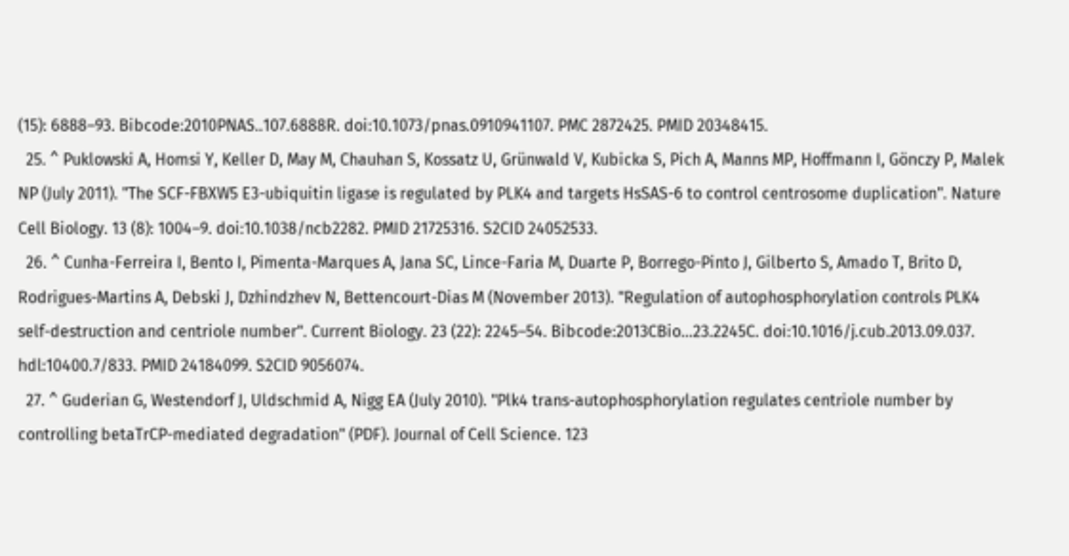(15): 6888–93. Bibcode:2010PNAS..107.6888R. doi:10.1073/pnas.0910941107. PMC 2872425. PMID 20348415.
  25. ^ Puklowski A, Homsi Y, Keller D, May M, Chauhan S, Kossatz U, Grünwald V, Kubicka S, Pich A, Manns MP, Hoffmann I, Gönczy P, Malek NP (July 2011). "The SCF-FBXW5 E3-ubiquitin ligase is regulated by PLK4 and targets HsSAS-6 to control centrosome duplication". Nature Cell Biology. 13 (8): 1004–9. doi:10.1038/ncb2282. PMID 21725316. S2CID 24052533.
  26. ^ Cunha-Ferreira I, Bento I, Pimenta-Marques A, Jana SC, Lince-Faria M, Duarte P, Borrego-Pinto J, Gilberto S, Amado T, Brito D, Rodrigues-Martins A, Debski J, Dzhindzhev N, Bettencourt-Dias M (November 2013). "Regulation of autophosphorylation controls PLK4 self-destruction and centriole number". Current Biology. 23 (22): 2245–54. Bibcode:2013CBio...23.2245C. doi:10.1016/j.cub.2013.09.037. hdl:10400.7/833. PMID 24184099. S2CID 9056074.
  27. ^ Guderian G, Westendorf J, Uldschmid A, Nigg EA (July 2010). "Plk4 trans-autophosphorylation regulates centriole number by controlling betaTrCP-mediated degradation" (PDF). Journal of Cell Science. 123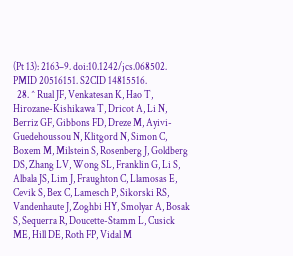(Pt 13): 2163–9. doi:10.1242/jcs.068502. PMID 20516151. S2CID 14815516.
  28. ^ Rual JF, Venkatesan K, Hao T, Hirozane-Kishikawa T, Dricot A, Li N, Berriz GF, Gibbons FD, Dreze M, Ayivi-Guedehoussou N, Klitgord N, Simon C, Boxem M, Milstein S, Rosenberg J, Goldberg DS, Zhang LV, Wong SL, Franklin G, Li S, Albala JS, Lim J, Fraughton C, Llamosas E, Cevik S, Bex C, Lamesch P, Sikorski RS, Vandenhaute J, Zoghbi HY, Smolyar A, Bosak S, Sequerra R, Doucette-Stamm L, Cusick ME, Hill DE, Roth FP, Vidal M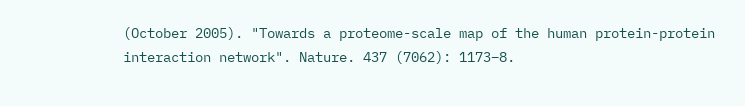(October 2005). "Towards a proteome-scale map of the human protein-protein interaction network". Nature. 437 (7062): 1173–8.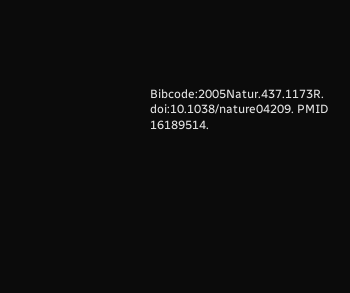Bibcode:2005Natur.437.1173R. doi:10.1038/nature04209. PMID 16189514.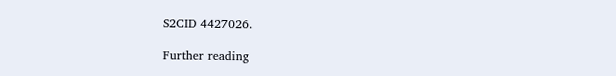S2CID 4427026.

Further reading